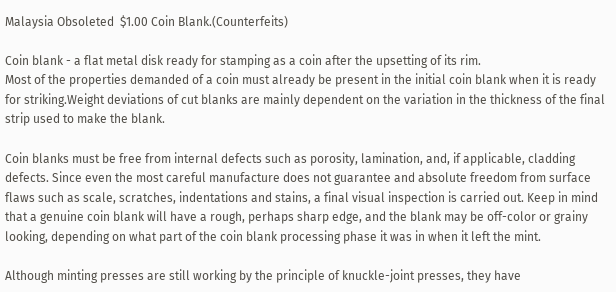Malaysia Obsoleted  $1.00 Coin Blank.(Counterfeits)

Coin blank - a flat metal disk ready for stamping as a coin after the upsetting of its rim.
Most of the properties demanded of a coin must already be present in the initial coin blank when it is ready for striking.Weight deviations of cut blanks are mainly dependent on the variation in the thickness of the final strip used to make the blank.

Coin blanks must be free from internal defects such as porosity, lamination, and, if applicable, cladding defects. Since even the most careful manufacture does not guarantee and absolute freedom from surface flaws such as scale, scratches, indentations and stains, a final visual inspection is carried out. Keep in mind that a genuine coin blank will have a rough, perhaps sharp edge, and the blank may be off-color or grainy looking, depending on what part of the coin blank processing phase it was in when it left the mint.

Although minting presses are still working by the principle of knuckle-joint presses, they have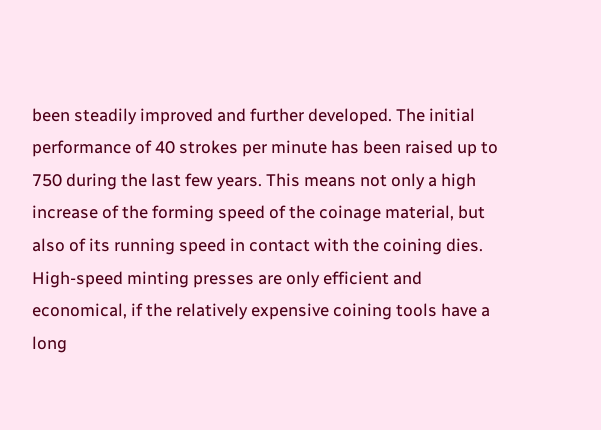been steadily improved and further developed. The initial performance of 40 strokes per minute has been raised up to 750 during the last few years. This means not only a high increase of the forming speed of the coinage material, but also of its running speed in contact with the coining dies. High-speed minting presses are only efficient and economical, if the relatively expensive coining tools have a long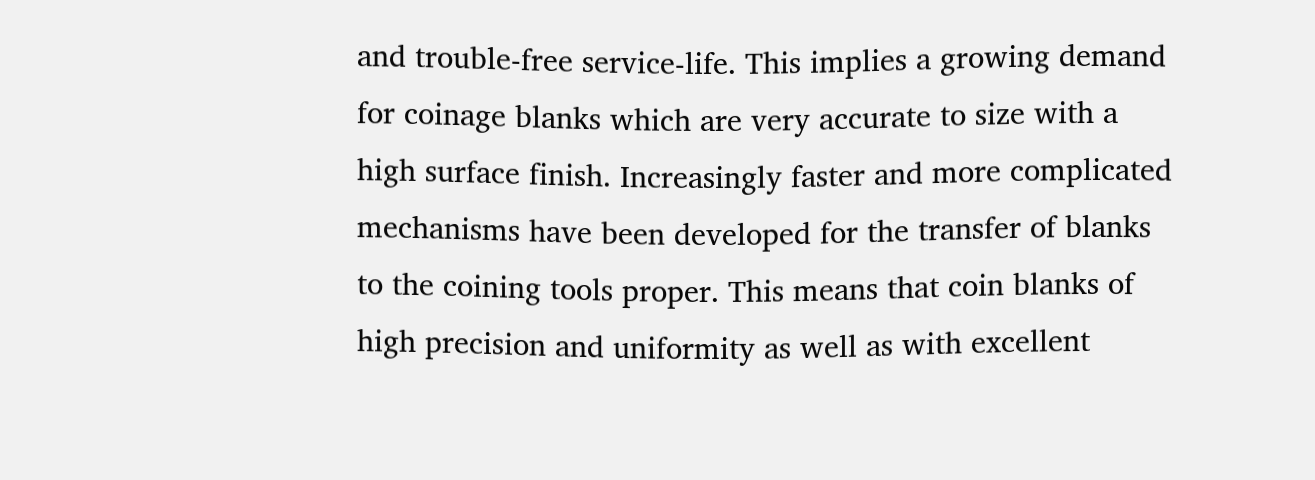and trouble-free service-life. This implies a growing demand for coinage blanks which are very accurate to size with a high surface finish. Increasingly faster and more complicated mechanisms have been developed for the transfer of blanks to the coining tools proper. This means that coin blanks of high precision and uniformity as well as with excellent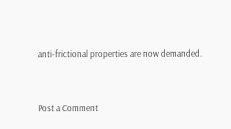anti-frictional properties are now demanded.


Post a Comment